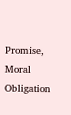Promise, Moral Obligation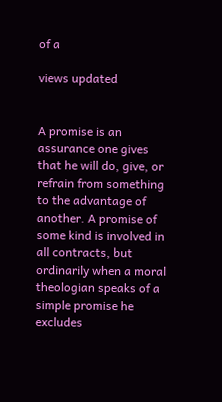of a

views updated


A promise is an assurance one gives that he will do, give, or refrain from something to the advantage of another. A promise of some kind is involved in all contracts, but ordinarily when a moral theologian speaks of a simple promise he excludes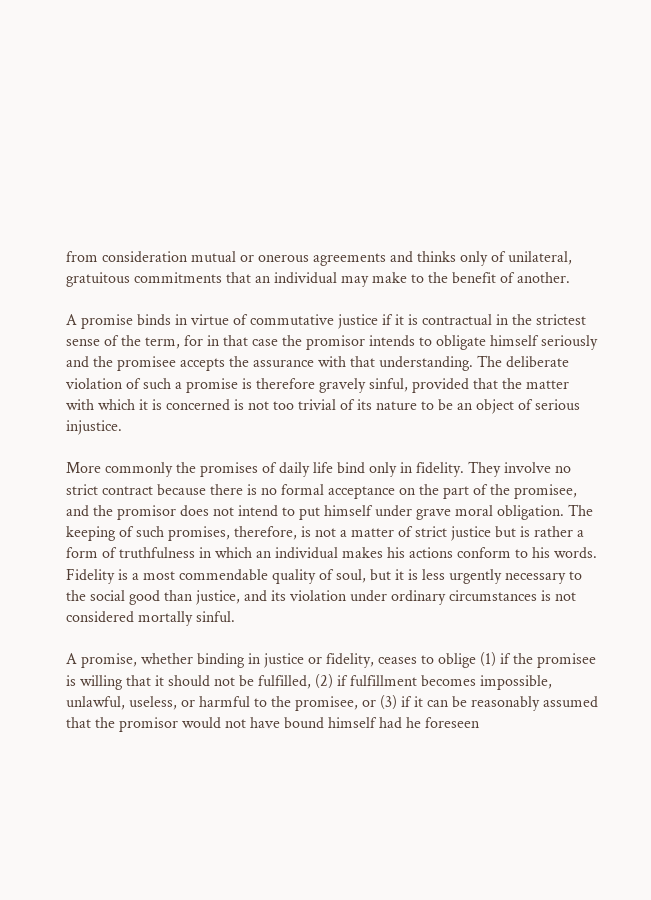from consideration mutual or onerous agreements and thinks only of unilateral, gratuitous commitments that an individual may make to the benefit of another.

A promise binds in virtue of commutative justice if it is contractual in the strictest sense of the term, for in that case the promisor intends to obligate himself seriously and the promisee accepts the assurance with that understanding. The deliberate violation of such a promise is therefore gravely sinful, provided that the matter with which it is concerned is not too trivial of its nature to be an object of serious injustice.

More commonly the promises of daily life bind only in fidelity. They involve no strict contract because there is no formal acceptance on the part of the promisee, and the promisor does not intend to put himself under grave moral obligation. The keeping of such promises, therefore, is not a matter of strict justice but is rather a form of truthfulness in which an individual makes his actions conform to his words. Fidelity is a most commendable quality of soul, but it is less urgently necessary to the social good than justice, and its violation under ordinary circumstances is not considered mortally sinful.

A promise, whether binding in justice or fidelity, ceases to oblige (1) if the promisee is willing that it should not be fulfilled, (2) if fulfillment becomes impossible, unlawful, useless, or harmful to the promisee, or (3) if it can be reasonably assumed that the promisor would not have bound himself had he foreseen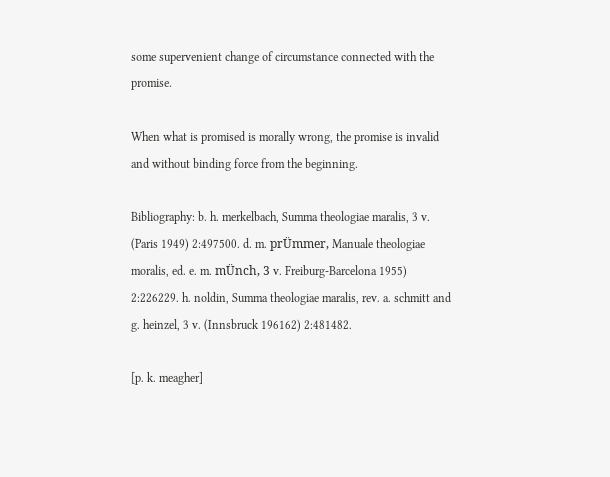some supervenient change of circumstance connected with the promise.

When what is promised is morally wrong, the promise is invalid and without binding force from the beginning.

Bibliography: b. h. merkelbach, Summa theologiae maralis, 3 v. (Paris 1949) 2:497500. d. m. prÜmmer, Manuale theologiae moralis, ed. e. m. mÜnch, 3 v. Freiburg-Barcelona 1955) 2:226229. h. noldin, Summa theologiae maralis, rev. a. schmitt and g. heinzel, 3 v. (Innsbruck 196162) 2:481482.

[p. k. meagher]